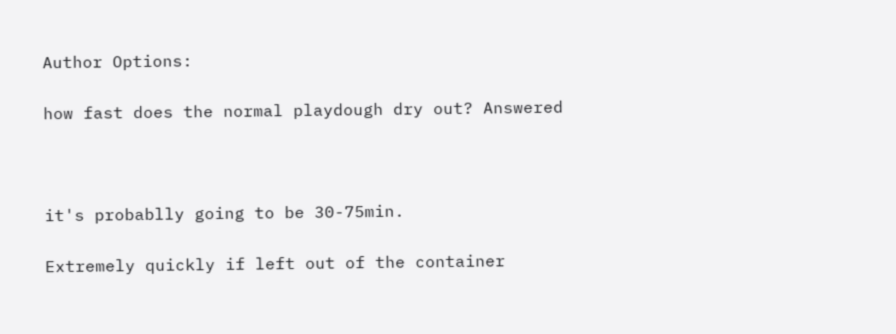Author Options:

how fast does the normal playdough dry out? Answered



it's probablly going to be 30-75min.

Extremely quickly if left out of the container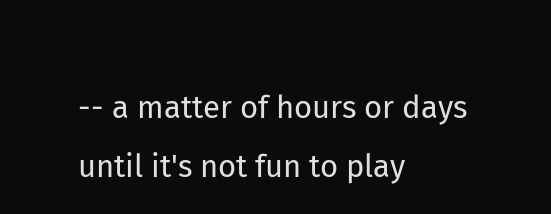-- a matter of hours or days until it's not fun to play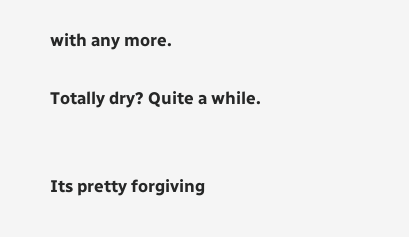with any more.

Totally dry? Quite a while.


Its pretty forgiving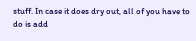stuff. In case it does dry out, all of you have to do is add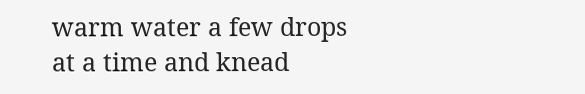warm water a few drops at a time and knead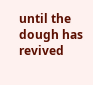until the dough has revived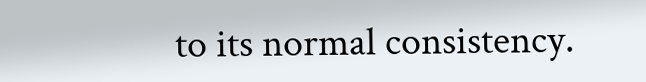to its normal consistency.